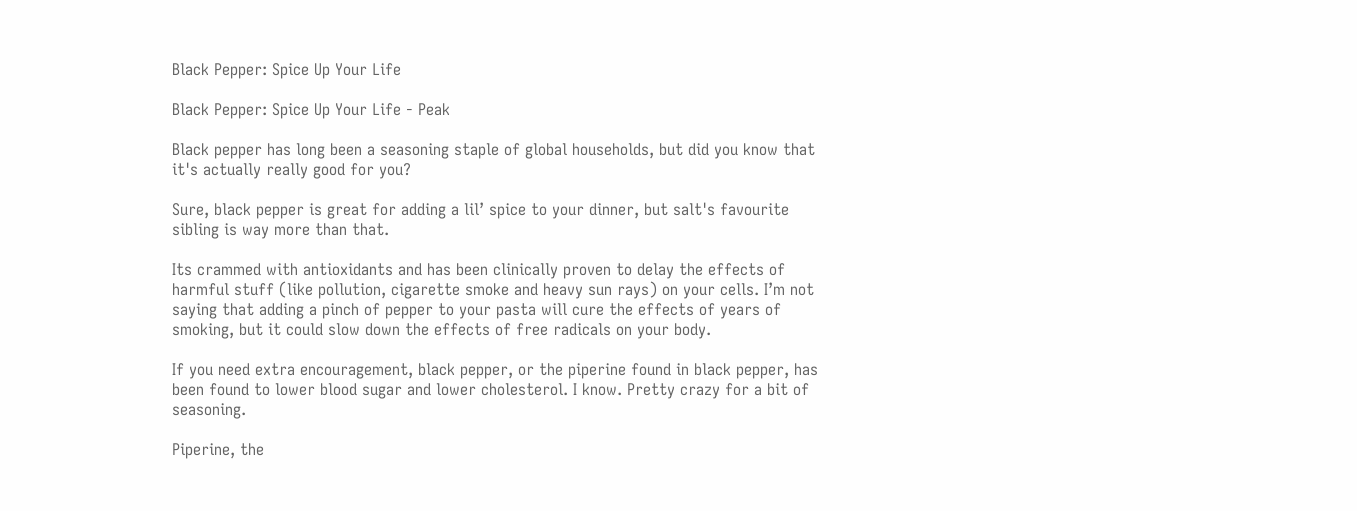Black Pepper: Spice Up Your Life

Black Pepper: Spice Up Your Life - Peak

Black pepper has long been a seasoning staple of global households, but did you know that it's actually really good for you?

Sure, black pepper is great for adding a lil’ spice to your dinner, but salt's favourite sibling is way more than that.

Its crammed with antioxidants and has been clinically proven to delay the effects of harmful stuff (like pollution, cigarette smoke and heavy sun rays) on your cells. I’m not saying that adding a pinch of pepper to your pasta will cure the effects of years of smoking, but it could slow down the effects of free radicals on your body.

If you need extra encouragement, black pepper, or the piperine found in black pepper, has been found to lower blood sugar and lower cholesterol. I know. Pretty crazy for a bit of seasoning.

Piperine, the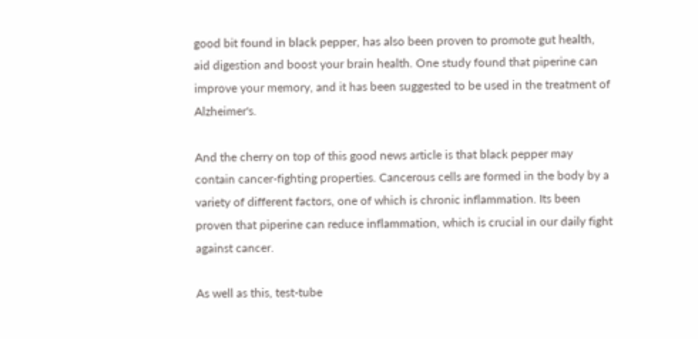good bit found in black pepper, has also been proven to promote gut health, aid digestion and boost your brain health. One study found that piperine can improve your memory, and it has been suggested to be used in the treatment of Alzheimer's.

And the cherry on top of this good news article is that black pepper may contain cancer-fighting properties. Cancerous cells are formed in the body by a variety of different factors, one of which is chronic inflammation. Its been proven that piperine can reduce inflammation, which is crucial in our daily fight against cancer.

As well as this, test-tube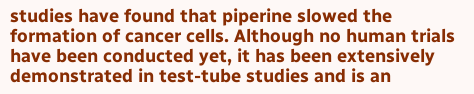studies have found that piperine slowed the formation of cancer cells. Although no human trials have been conducted yet, it has been extensively demonstrated in test-tube studies and is an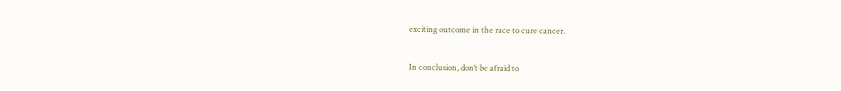exciting outcome in the race to cure cancer.

In conclusion, don’t be afraid to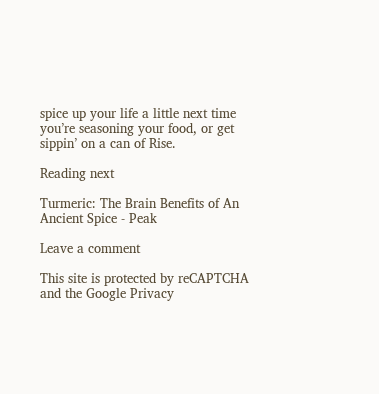spice up your life a little next time you’re seasoning your food, or get sippin’ on a can of Rise.

Reading next

Turmeric: The Brain Benefits of An Ancient Spice - Peak

Leave a comment

This site is protected by reCAPTCHA and the Google Privacy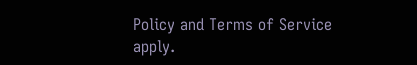Policy and Terms of Service apply.